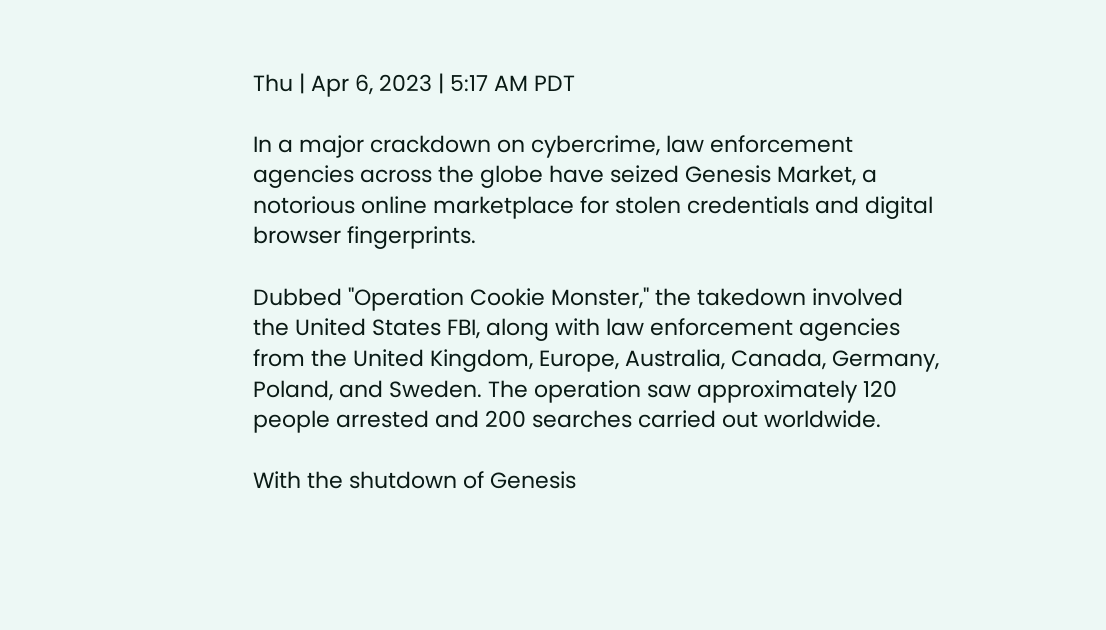Thu | Apr 6, 2023 | 5:17 AM PDT

In a major crackdown on cybercrime, law enforcement agencies across the globe have seized Genesis Market, a notorious online marketplace for stolen credentials and digital browser fingerprints.

Dubbed "Operation Cookie Monster," the takedown involved the United States FBI, along with law enforcement agencies from the United Kingdom, Europe, Australia, Canada, Germany, Poland, and Sweden. The operation saw approximately 120 people arrested and 200 searches carried out worldwide.

With the shutdown of Genesis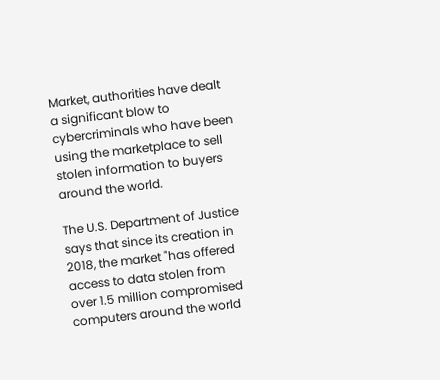Market, authorities have dealt a significant blow to cybercriminals who have been using the marketplace to sell stolen information to buyers around the world.

The U.S. Department of Justice says that since its creation in 2018, the market "has offered access to data stolen from over 1.5 million compromised computers around the world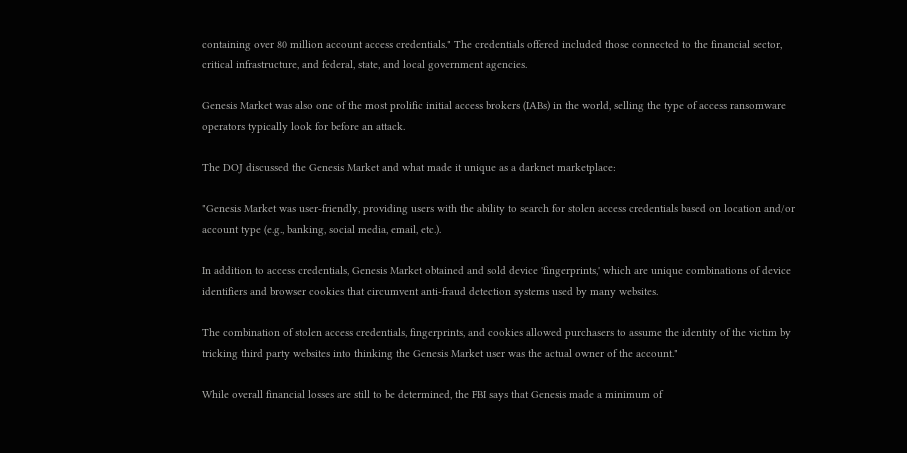containing over 80 million account access credentials." The credentials offered included those connected to the financial sector, critical infrastructure, and federal, state, and local government agencies.

Genesis Market was also one of the most prolific initial access brokers (IABs) in the world, selling the type of access ransomware operators typically look for before an attack.

The DOJ discussed the Genesis Market and what made it unique as a darknet marketplace:

"Genesis Market was user-friendly, providing users with the ability to search for stolen access credentials based on location and/or account type (e.g., banking, social media, email, etc.).

In addition to access credentials, Genesis Market obtained and sold device 'fingerprints,' which are unique combinations of device identifiers and browser cookies that circumvent anti-fraud detection systems used by many websites.

The combination of stolen access credentials, fingerprints, and cookies allowed purchasers to assume the identity of the victim by tricking third party websites into thinking the Genesis Market user was the actual owner of the account."

While overall financial losses are still to be determined, the FBI says that Genesis made a minimum of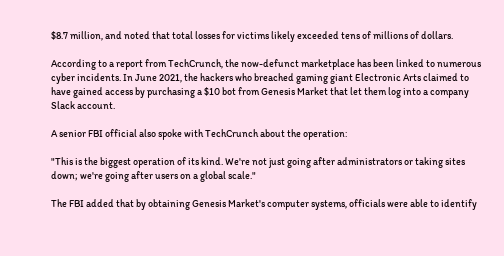$8.7 million, and noted that total losses for victims likely exceeded tens of millions of dollars.

According to a report from TechCrunch, the now-defunct marketplace has been linked to numerous cyber incidents. In June 2021, the hackers who breached gaming giant Electronic Arts claimed to have gained access by purchasing a $10 bot from Genesis Market that let them log into a company Slack account.

A senior FBI official also spoke with TechCrunch about the operation:

"This is the biggest operation of its kind. We're not just going after administrators or taking sites down; we're going after users on a global scale."

The FBI added that by obtaining Genesis Market's computer systems, officials were able to identify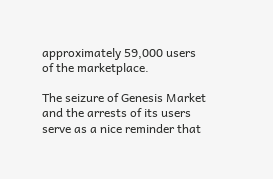approximately 59,000 users of the marketplace.

The seizure of Genesis Market and the arrests of its users serve as a nice reminder that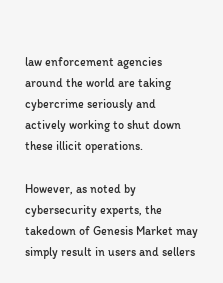law enforcement agencies around the world are taking cybercrime seriously and actively working to shut down these illicit operations.

However, as noted by cybersecurity experts, the takedown of Genesis Market may simply result in users and sellers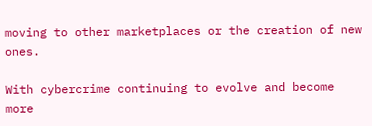moving to other marketplaces or the creation of new ones.

With cybercrime continuing to evolve and become more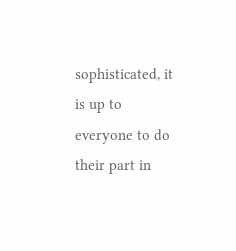sophisticated, it is up to everyone to do their part in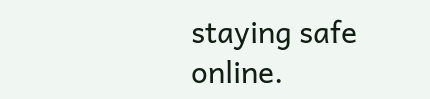staying safe online.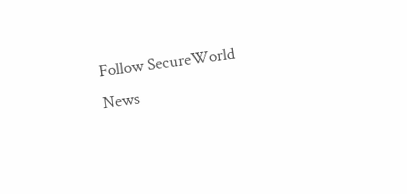Follow SecureWorld News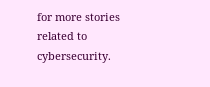for more stories related to cybersecurity.